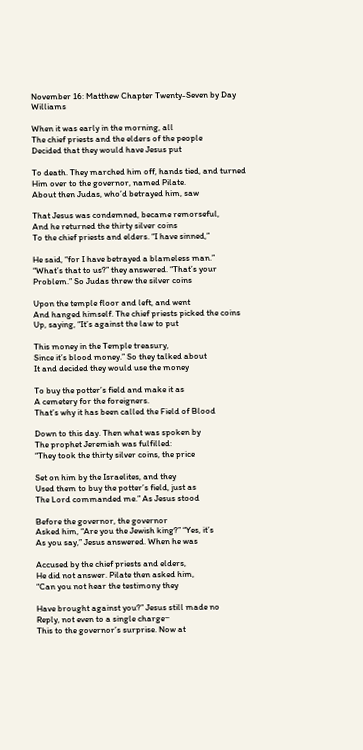November 16: Matthew Chapter Twenty-Seven by Day Williams

When it was early in the morning, all
The chief priests and the elders of the people
Decided that they would have Jesus put

To death. They marched him off, hands tied, and turned
Him over to the governor, named Pilate.
About then Judas, who’d betrayed him, saw

That Jesus was condemned, became remorseful,
And he returned the thirty silver coins
To the chief priests and elders. “I have sinned,”

He said, “for I have betrayed a blameless man.”
“What’s that to us?” they answered. “That’s your
Problem.” So Judas threw the silver coins

Upon the temple floor and left, and went
And hanged himself. The chief priests picked the coins
Up, saying, “It’s against the law to put

This money in the Temple treasury,
Since it’s blood money.” So they talked about
It and decided they would use the money

To buy the potter’s field and make it as
A cemetery for the foreigners.
That’s why it has been called the Field of Blood

Down to this day. Then what was spoken by
The prophet Jeremiah was fulfilled:
“They took the thirty silver coins, the price

Set on him by the Israelites, and they
Used them to buy the potter’s field, just as
The Lord commanded me.” As Jesus stood

Before the governor, the governor
Asked him, “Are you the Jewish king?” “Yes, it’s
As you say,” Jesus answered. When he was

Accused by the chief priests and elders,
He did not answer. Pilate then asked him,
“Can you not hear the testimony they

Have brought against you?” Jesus still made no
Reply, not even to a single charge−
This to the governor’s surprise. Now at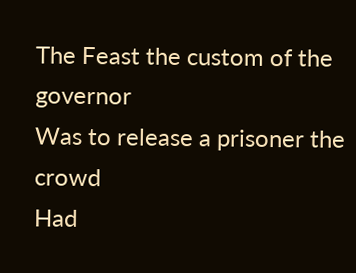The Feast the custom of the governor
Was to release a prisoner the crowd
Had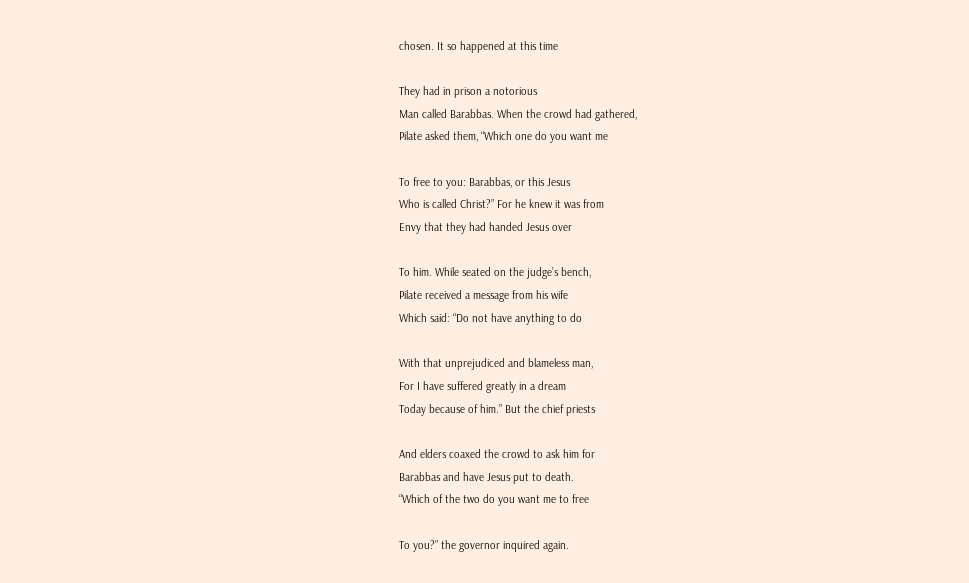chosen. It so happened at this time

They had in prison a notorious
Man called Barabbas. When the crowd had gathered,
Pilate asked them, “Which one do you want me

To free to you: Barabbas, or this Jesus
Who is called Christ?” For he knew it was from
Envy that they had handed Jesus over

To him. While seated on the judge’s bench,
Pilate received a message from his wife
Which said: “Do not have anything to do

With that unprejudiced and blameless man,
For I have suffered greatly in a dream
Today because of him.” But the chief priests

And elders coaxed the crowd to ask him for
Barabbas and have Jesus put to death.
“Which of the two do you want me to free

To you?” the governor inquired again.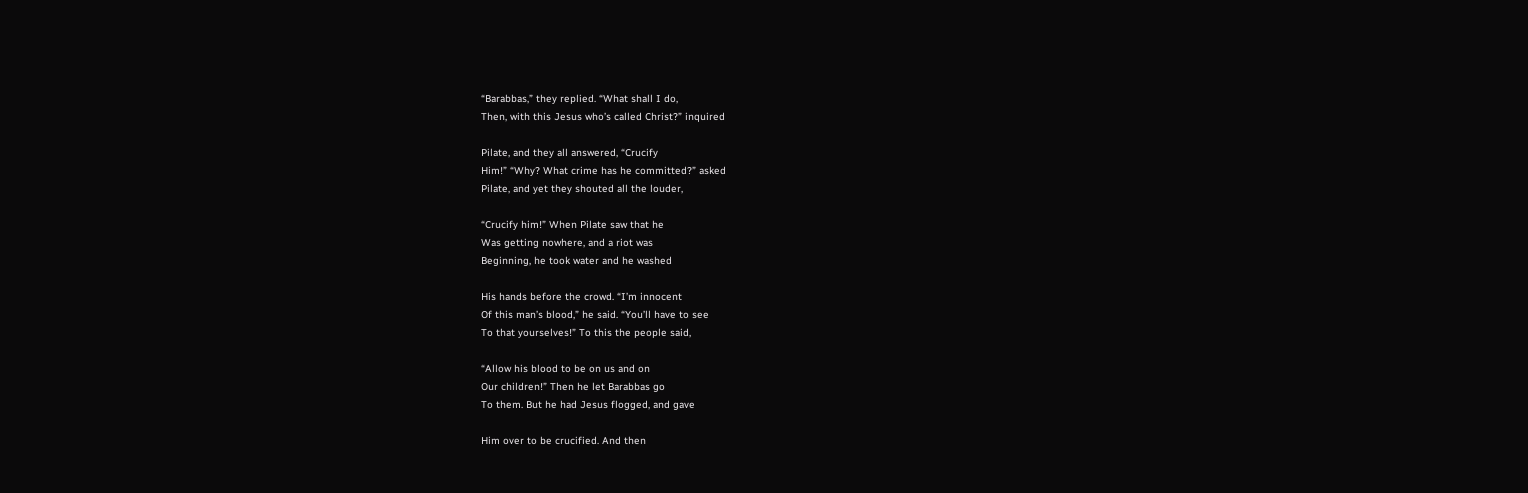“Barabbas,” they replied. “What shall I do,
Then, with this Jesus who’s called Christ?” inquired

Pilate, and they all answered, “Crucify
Him!” “Why? What crime has he committed?” asked
Pilate, and yet they shouted all the louder,

“Crucify him!” When Pilate saw that he
Was getting nowhere, and a riot was
Beginning, he took water and he washed

His hands before the crowd. “I’m innocent
Of this man’s blood,” he said. “You’ll have to see
To that yourselves!” To this the people said,

“Allow his blood to be on us and on
Our children!” Then he let Barabbas go
To them. But he had Jesus flogged, and gave

Him over to be crucified. And then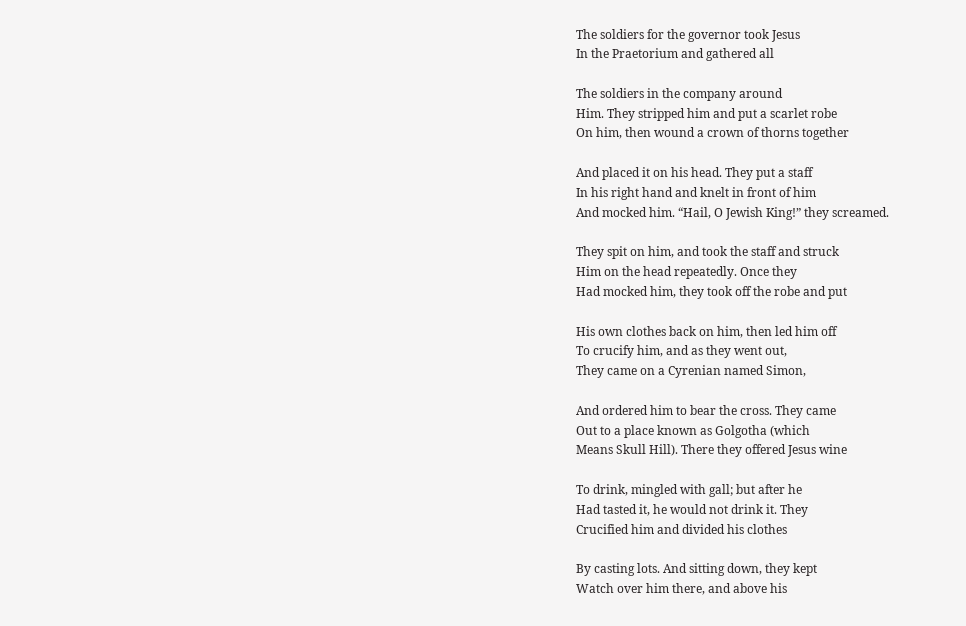The soldiers for the governor took Jesus
In the Praetorium and gathered all

The soldiers in the company around
Him. They stripped him and put a scarlet robe
On him, then wound a crown of thorns together

And placed it on his head. They put a staff
In his right hand and knelt in front of him
And mocked him. “Hail, O Jewish King!” they screamed.

They spit on him, and took the staff and struck
Him on the head repeatedly. Once they
Had mocked him, they took off the robe and put

His own clothes back on him, then led him off
To crucify him, and as they went out,
They came on a Cyrenian named Simon,

And ordered him to bear the cross. They came
Out to a place known as Golgotha (which
Means Skull Hill). There they offered Jesus wine

To drink, mingled with gall; but after he
Had tasted it, he would not drink it. They
Crucified him and divided his clothes

By casting lots. And sitting down, they kept
Watch over him there, and above his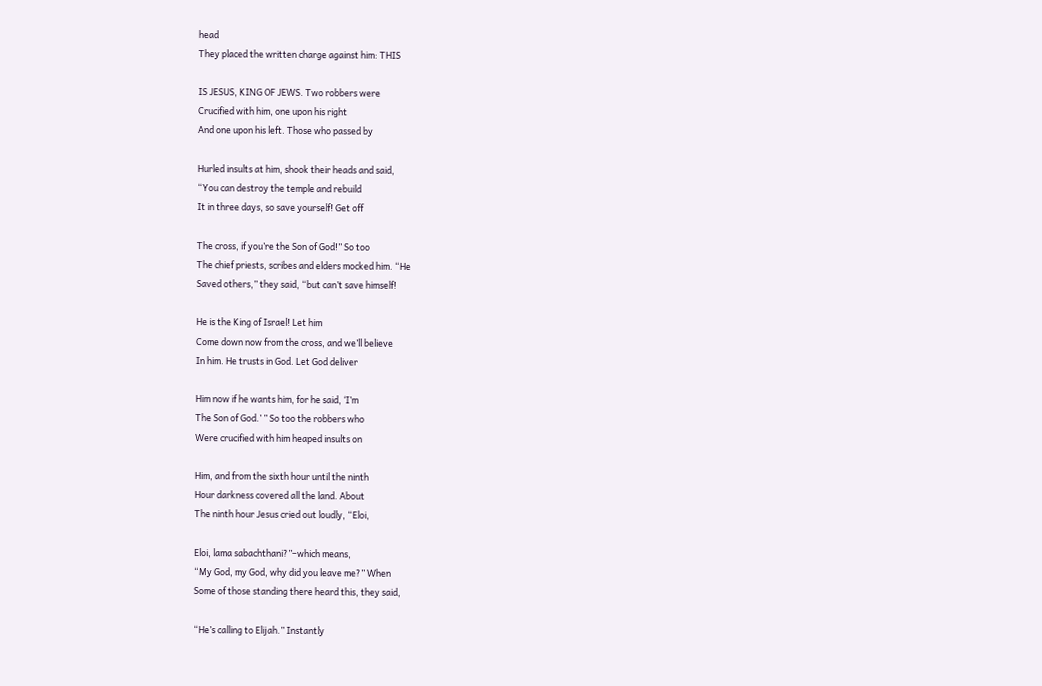head
They placed the written charge against him: THIS

IS JESUS, KING OF JEWS. Two robbers were
Crucified with him, one upon his right
And one upon his left. Those who passed by

Hurled insults at him, shook their heads and said,
“You can destroy the temple and rebuild
It in three days, so save yourself! Get off

The cross, if you’re the Son of God!” So too
The chief priests, scribes and elders mocked him. “He
Saved others,” they said, “but can’t save himself!

He is the King of Israel! Let him
Come down now from the cross, and we’ll believe
In him. He trusts in God. Let God deliver

Him now if he wants him, for he said, ‘I’m
The Son of God.’ ” So too the robbers who
Were crucified with him heaped insults on

Him, and from the sixth hour until the ninth
Hour darkness covered all the land. About
The ninth hour Jesus cried out loudly, “Eloi,

Eloi, lama sabachthani?”–which means,
“My God, my God, why did you leave me?” When
Some of those standing there heard this, they said,

“He’s calling to Elijah.” Instantly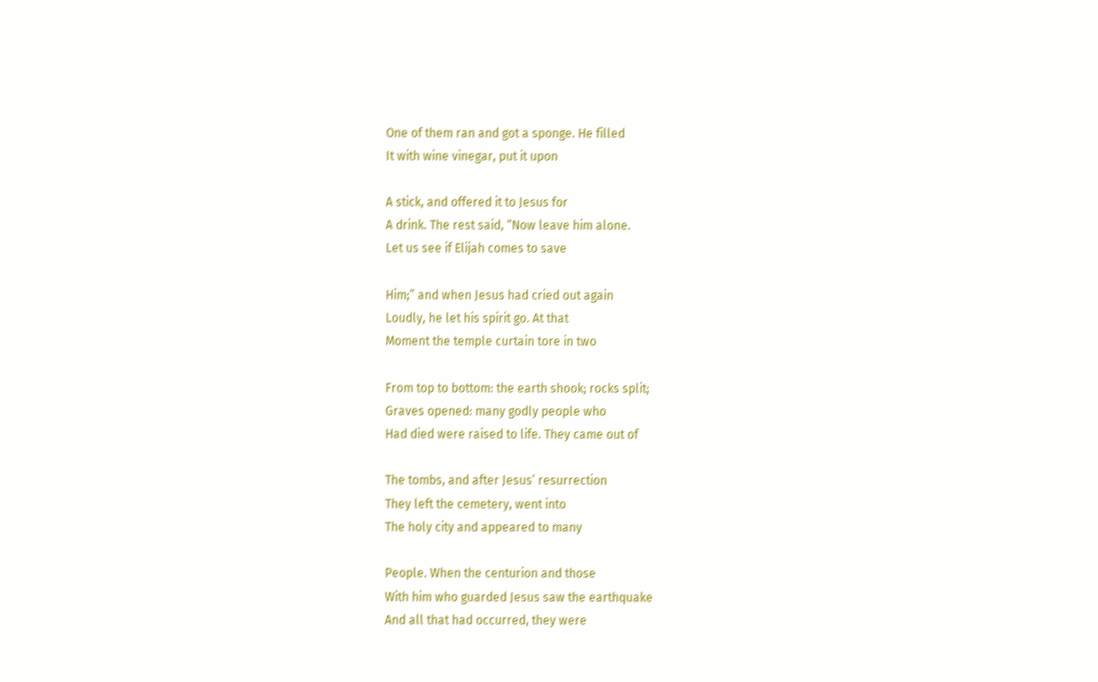One of them ran and got a sponge. He filled
It with wine vinegar, put it upon

A stick, and offered it to Jesus for
A drink. The rest said, “Now leave him alone.
Let us see if Elijah comes to save

Him;” and when Jesus had cried out again
Loudly, he let his spirit go. At that
Moment the temple curtain tore in two

From top to bottom: the earth shook; rocks split;
Graves opened: many godly people who
Had died were raised to life. They came out of

The tombs, and after Jesus’ resurrection
They left the cemetery, went into
The holy city and appeared to many

People. When the centurion and those
With him who guarded Jesus saw the earthquake
And all that had occurred, they were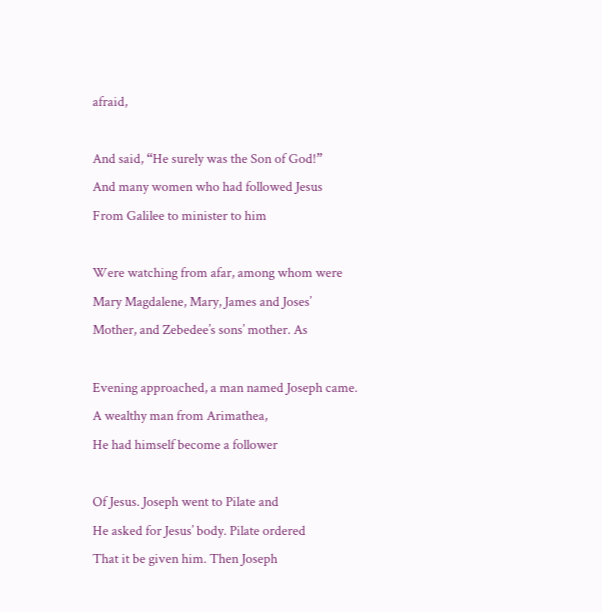afraid,

And said, “He surely was the Son of God!”
And many women who had followed Jesus
From Galilee to minister to him

Were watching from afar, among whom were
Mary Magdalene, Mary, James and Joses’
Mother, and Zebedee’s sons’ mother. As

Evening approached, a man named Joseph came.
A wealthy man from Arimathea,
He had himself become a follower

Of Jesus. Joseph went to Pilate and
He asked for Jesus’ body. Pilate ordered
That it be given him. Then Joseph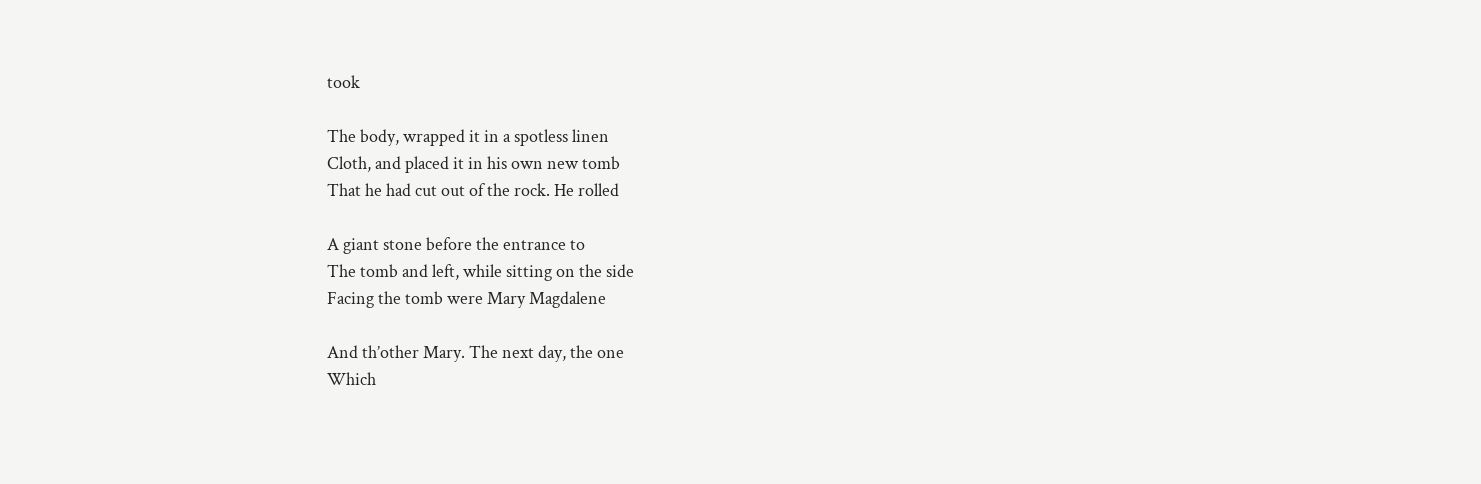took

The body, wrapped it in a spotless linen
Cloth, and placed it in his own new tomb
That he had cut out of the rock. He rolled

A giant stone before the entrance to
The tomb and left, while sitting on the side
Facing the tomb were Mary Magdalene

And th’other Mary. The next day, the one
Which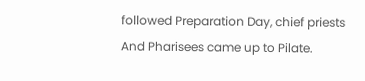followed Preparation Day, chief priests
And Pharisees came up to Pilate.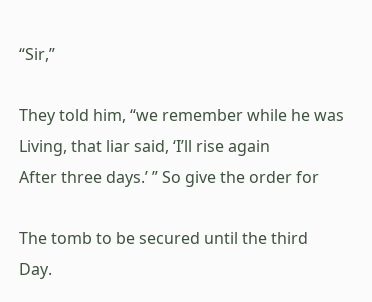“Sir,”

They told him, “we remember while he was
Living, that liar said, ‘I’ll rise again
After three days.’ ” So give the order for

The tomb to be secured until the third
Day.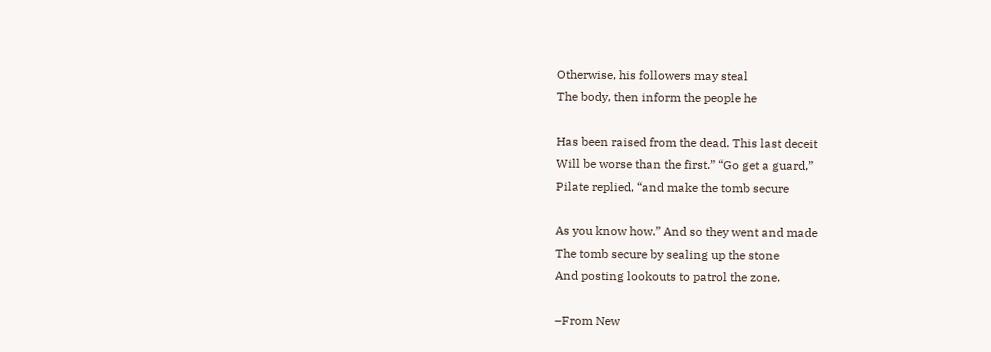Otherwise, his followers may steal
The body, then inform the people he

Has been raised from the dead. This last deceit
Will be worse than the first.” “Go get a guard,”
Pilate replied, “and make the tomb secure

As you know how.” And so they went and made
The tomb secure by sealing up the stone
And posting lookouts to patrol the zone.

–From New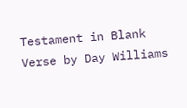Testament in Blank Verse by Day Williams